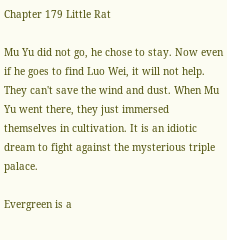Chapter 179 Little Rat

Mu Yu did not go, he chose to stay. Now even if he goes to find Luo Wei, it will not help. They can't save the wind and dust. When Mu Yu went there, they just immersed themselves in cultivation. It is an idiotic dream to fight against the mysterious triple palace.

Evergreen is a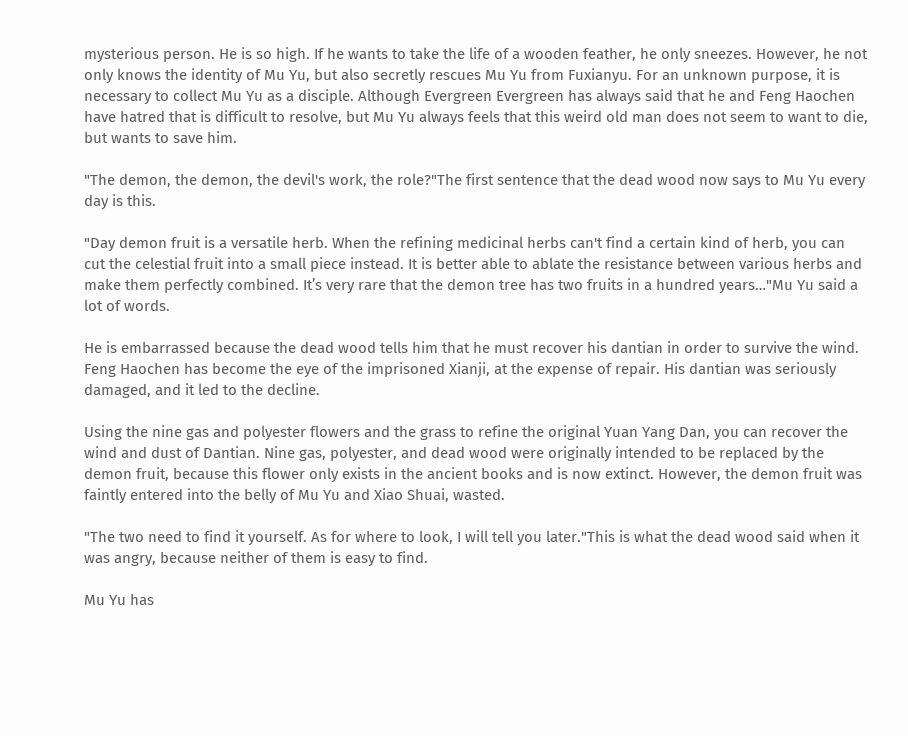mysterious person. He is so high. If he wants to take the life of a wooden feather, he only sneezes. However, he not only knows the identity of Mu Yu, but also secretly rescues Mu Yu from Fuxianyu. For an unknown purpose, it is necessary to collect Mu Yu as a disciple. Although Evergreen Evergreen has always said that he and Feng Haochen have hatred that is difficult to resolve, but Mu Yu always feels that this weird old man does not seem to want to die, but wants to save him.

"The demon, the demon, the devil's work, the role?"The first sentence that the dead wood now says to Mu Yu every day is this.

"Day demon fruit is a versatile herb. When the refining medicinal herbs can't find a certain kind of herb, you can cut the celestial fruit into a small piece instead. It is better able to ablate the resistance between various herbs and make them perfectly combined. It’s very rare that the demon tree has two fruits in a hundred years…"Mu Yu said a lot of words.

He is embarrassed because the dead wood tells him that he must recover his dantian in order to survive the wind. Feng Haochen has become the eye of the imprisoned Xianji, at the expense of repair. His dantian was seriously damaged, and it led to the decline.

Using the nine gas and polyester flowers and the grass to refine the original Yuan Yang Dan, you can recover the wind and dust of Dantian. Nine gas, polyester, and dead wood were originally intended to be replaced by the demon fruit, because this flower only exists in the ancient books and is now extinct. However, the demon fruit was faintly entered into the belly of Mu Yu and Xiao Shuai, wasted.

"The two need to find it yourself. As for where to look, I will tell you later."This is what the dead wood said when it was angry, because neither of them is easy to find.

Mu Yu has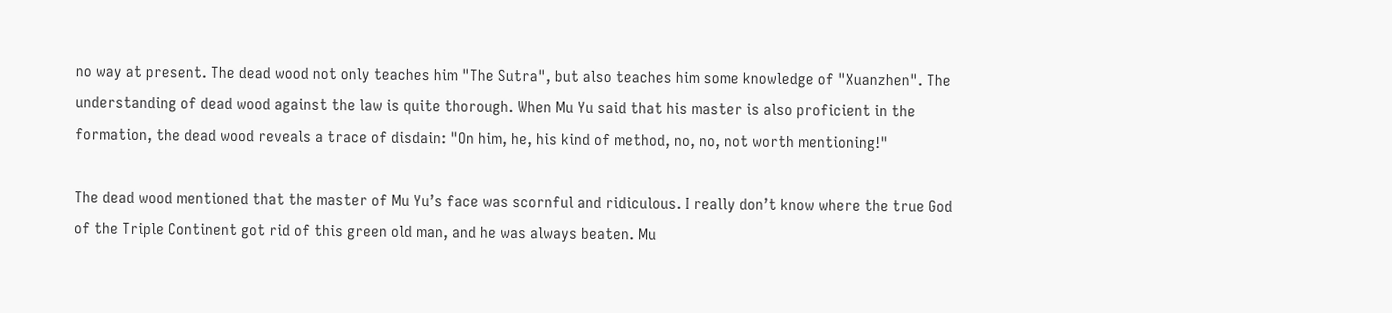no way at present. The dead wood not only teaches him "The Sutra", but also teaches him some knowledge of "Xuanzhen". The understanding of dead wood against the law is quite thorough. When Mu Yu said that his master is also proficient in the formation, the dead wood reveals a trace of disdain: "On him, he, his kind of method, no, no, not worth mentioning!"

The dead wood mentioned that the master of Mu Yu’s face was scornful and ridiculous. I really don’t know where the true God of the Triple Continent got rid of this green old man, and he was always beaten. Mu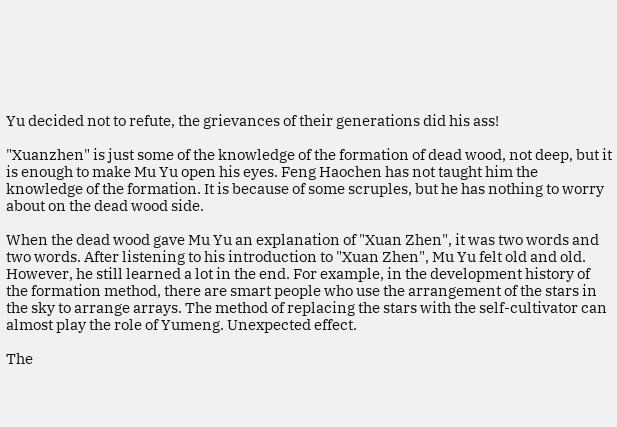Yu decided not to refute, the grievances of their generations did his ass!

"Xuanzhen" is just some of the knowledge of the formation of dead wood, not deep, but it is enough to make Mu Yu open his eyes. Feng Haochen has not taught him the knowledge of the formation. It is because of some scruples, but he has nothing to worry about on the dead wood side.

When the dead wood gave Mu Yu an explanation of "Xuan Zhen", it was two words and two words. After listening to his introduction to "Xuan Zhen", Mu Yu felt old and old. However, he still learned a lot in the end. For example, in the development history of the formation method, there are smart people who use the arrangement of the stars in the sky to arrange arrays. The method of replacing the stars with the self-cultivator can almost play the role of Yumeng. Unexpected effect.

The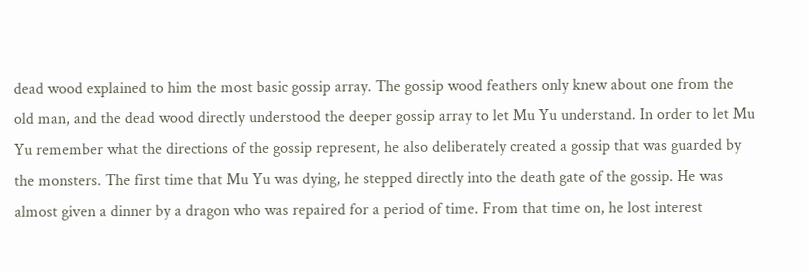dead wood explained to him the most basic gossip array. The gossip wood feathers only knew about one from the old man, and the dead wood directly understood the deeper gossip array to let Mu Yu understand. In order to let Mu Yu remember what the directions of the gossip represent, he also deliberately created a gossip that was guarded by the monsters. The first time that Mu Yu was dying, he stepped directly into the death gate of the gossip. He was almost given a dinner by a dragon who was repaired for a period of time. From that time on, he lost interest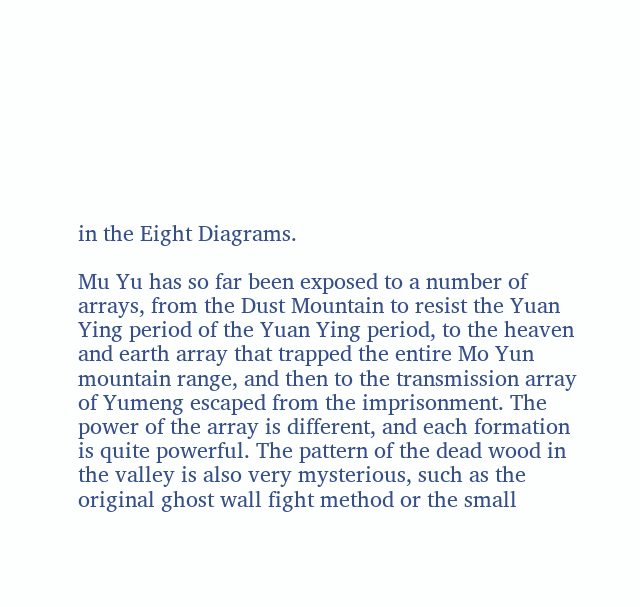in the Eight Diagrams.

Mu Yu has so far been exposed to a number of arrays, from the Dust Mountain to resist the Yuan Ying period of the Yuan Ying period, to the heaven and earth array that trapped the entire Mo Yun mountain range, and then to the transmission array of Yumeng escaped from the imprisonment. The power of the array is different, and each formation is quite powerful. The pattern of the dead wood in the valley is also very mysterious, such as the original ghost wall fight method or the small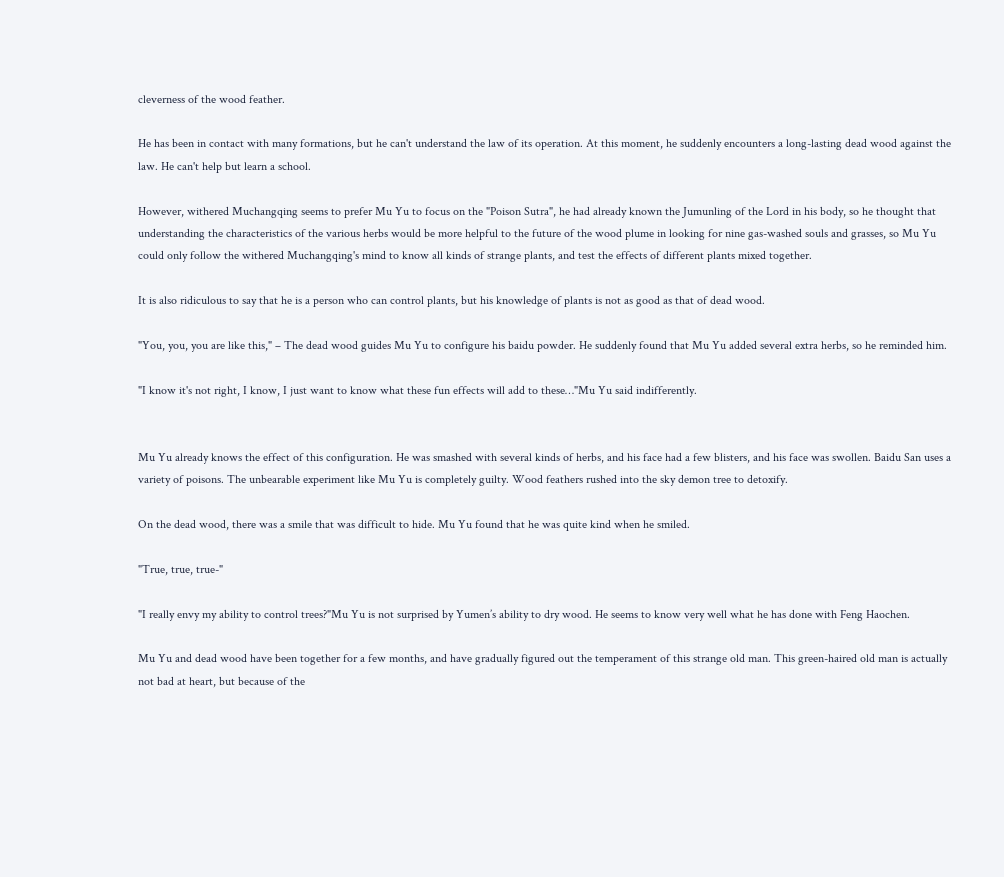cleverness of the wood feather.

He has been in contact with many formations, but he can't understand the law of its operation. At this moment, he suddenly encounters a long-lasting dead wood against the law. He can't help but learn a school.

However, withered Muchangqing seems to prefer Mu Yu to focus on the "Poison Sutra", he had already known the Jumunling of the Lord in his body, so he thought that understanding the characteristics of the various herbs would be more helpful to the future of the wood plume in looking for nine gas-washed souls and grasses, so Mu Yu could only follow the withered Muchangqing's mind to know all kinds of strange plants, and test the effects of different plants mixed together.

It is also ridiculous to say that he is a person who can control plants, but his knowledge of plants is not as good as that of dead wood.

"You, you, you are like this," – The dead wood guides Mu Yu to configure his baidu powder. He suddenly found that Mu Yu added several extra herbs, so he reminded him.

"I know it's not right, I know, I just want to know what these fun effects will add to these…"Mu Yu said indifferently.


Mu Yu already knows the effect of this configuration. He was smashed with several kinds of herbs, and his face had a few blisters, and his face was swollen. Baidu San uses a variety of poisons. The unbearable experiment like Mu Yu is completely guilty. Wood feathers rushed into the sky demon tree to detoxify.

On the dead wood, there was a smile that was difficult to hide. Mu Yu found that he was quite kind when he smiled.

"True, true, true-"

"I really envy my ability to control trees?"Mu Yu is not surprised by Yumen’s ability to dry wood. He seems to know very well what he has done with Feng Haochen.

Mu Yu and dead wood have been together for a few months, and have gradually figured out the temperament of this strange old man. This green-haired old man is actually not bad at heart, but because of the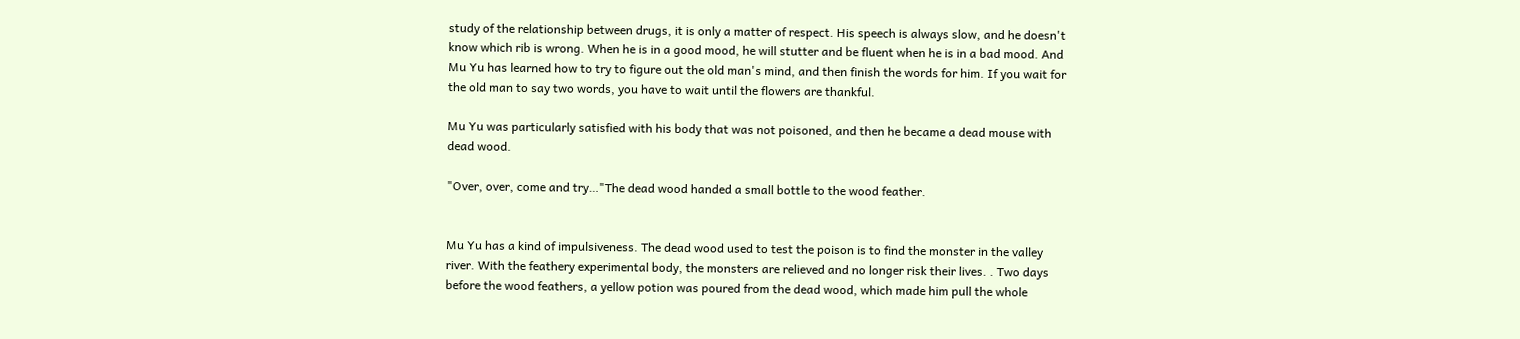study of the relationship between drugs, it is only a matter of respect. His speech is always slow, and he doesn't know which rib is wrong. When he is in a good mood, he will stutter and be fluent when he is in a bad mood. And Mu Yu has learned how to try to figure out the old man's mind, and then finish the words for him. If you wait for the old man to say two words, you have to wait until the flowers are thankful.

Mu Yu was particularly satisfied with his body that was not poisoned, and then he became a dead mouse with dead wood.

"Over, over, come and try…"The dead wood handed a small bottle to the wood feather.


Mu Yu has a kind of impulsiveness. The dead wood used to test the poison is to find the monster in the valley river. With the feathery experimental body, the monsters are relieved and no longer risk their lives. . Two days before the wood feathers, a yellow potion was poured from the dead wood, which made him pull the whole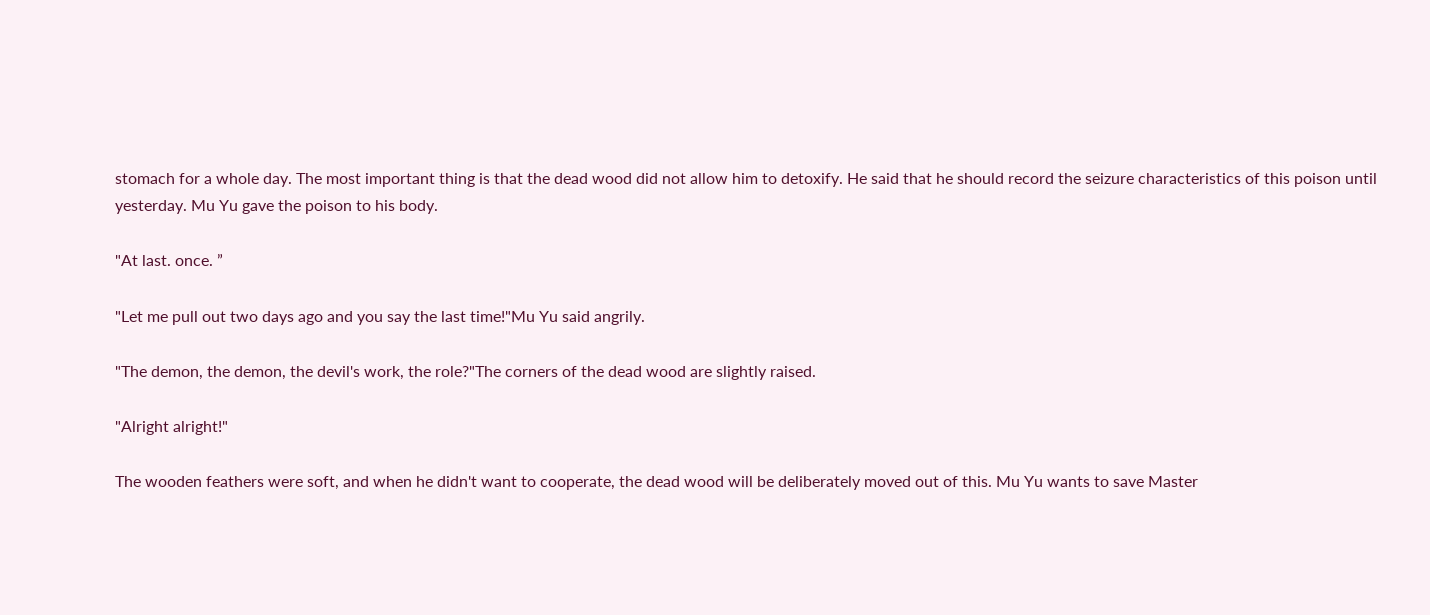stomach for a whole day. The most important thing is that the dead wood did not allow him to detoxify. He said that he should record the seizure characteristics of this poison until yesterday. Mu Yu gave the poison to his body.

"At last. once. ”

"Let me pull out two days ago and you say the last time!"Mu Yu said angrily.

"The demon, the demon, the devil's work, the role?"The corners of the dead wood are slightly raised.

"Alright alright!"

The wooden feathers were soft, and when he didn't want to cooperate, the dead wood will be deliberately moved out of this. Mu Yu wants to save Master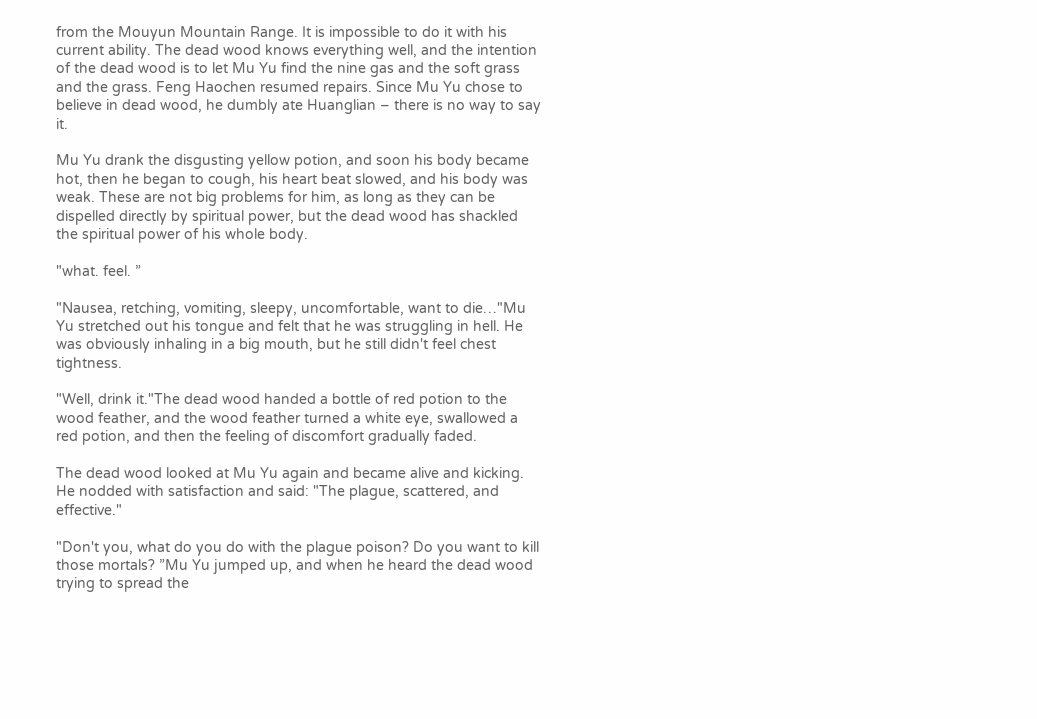from the Mouyun Mountain Range. It is impossible to do it with his current ability. The dead wood knows everything well, and the intention of the dead wood is to let Mu Yu find the nine gas and the soft grass and the grass. Feng Haochen resumed repairs. Since Mu Yu chose to believe in dead wood, he dumbly ate Huanglian – there is no way to say it.

Mu Yu drank the disgusting yellow potion, and soon his body became hot, then he began to cough, his heart beat slowed, and his body was weak. These are not big problems for him, as long as they can be dispelled directly by spiritual power, but the dead wood has shackled the spiritual power of his whole body.

"what. feel. ”

"Nausea, retching, vomiting, sleepy, uncomfortable, want to die…"Mu Yu stretched out his tongue and felt that he was struggling in hell. He was obviously inhaling in a big mouth, but he still didn't feel chest tightness.

"Well, drink it."The dead wood handed a bottle of red potion to the wood feather, and the wood feather turned a white eye, swallowed a red potion, and then the feeling of discomfort gradually faded.

The dead wood looked at Mu Yu again and became alive and kicking. He nodded with satisfaction and said: "The plague, scattered, and effective."

"Don't you, what do you do with the plague poison? Do you want to kill those mortals? ”Mu Yu jumped up, and when he heard the dead wood trying to spread the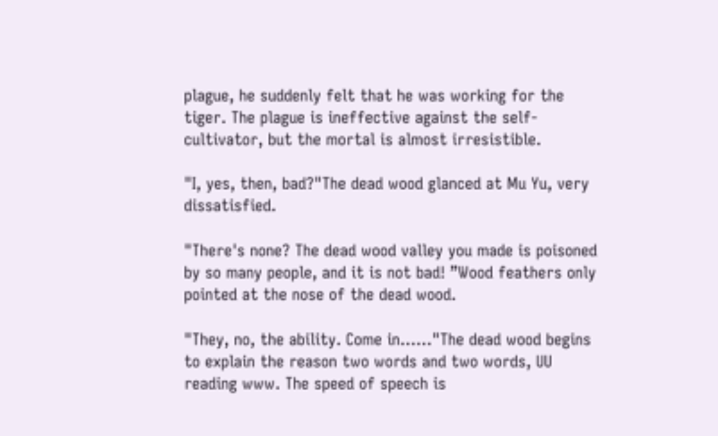plague, he suddenly felt that he was working for the tiger. The plague is ineffective against the self-cultivator, but the mortal is almost irresistible.

"I, yes, then, bad?"The dead wood glanced at Mu Yu, very dissatisfied.

"There's none? The dead wood valley you made is poisoned by so many people, and it is not bad! ”Wood feathers only pointed at the nose of the dead wood.

"They, no, the ability. Come in……"The dead wood begins to explain the reason two words and two words, UU reading www. The speed of speech is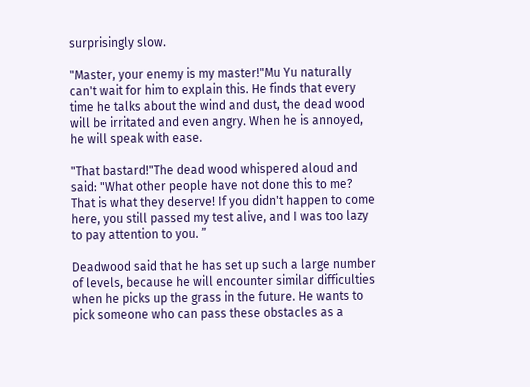surprisingly slow.

"Master, your enemy is my master!"Mu Yu naturally can't wait for him to explain this. He finds that every time he talks about the wind and dust, the dead wood will be irritated and even angry. When he is annoyed, he will speak with ease.

"That bastard!"The dead wood whispered aloud and said: "What other people have not done this to me? That is what they deserve! If you didn't happen to come here, you still passed my test alive, and I was too lazy to pay attention to you. ”

Deadwood said that he has set up such a large number of levels, because he will encounter similar difficulties when he picks up the grass in the future. He wants to pick someone who can pass these obstacles as a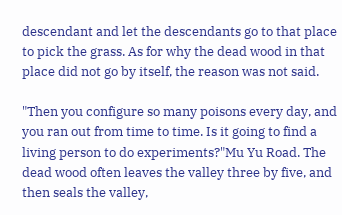descendant and let the descendants go to that place to pick the grass. As for why the dead wood in that place did not go by itself, the reason was not said.

"Then you configure so many poisons every day, and you ran out from time to time. Is it going to find a living person to do experiments?"Mu Yu Road. The dead wood often leaves the valley three by five, and then seals the valley,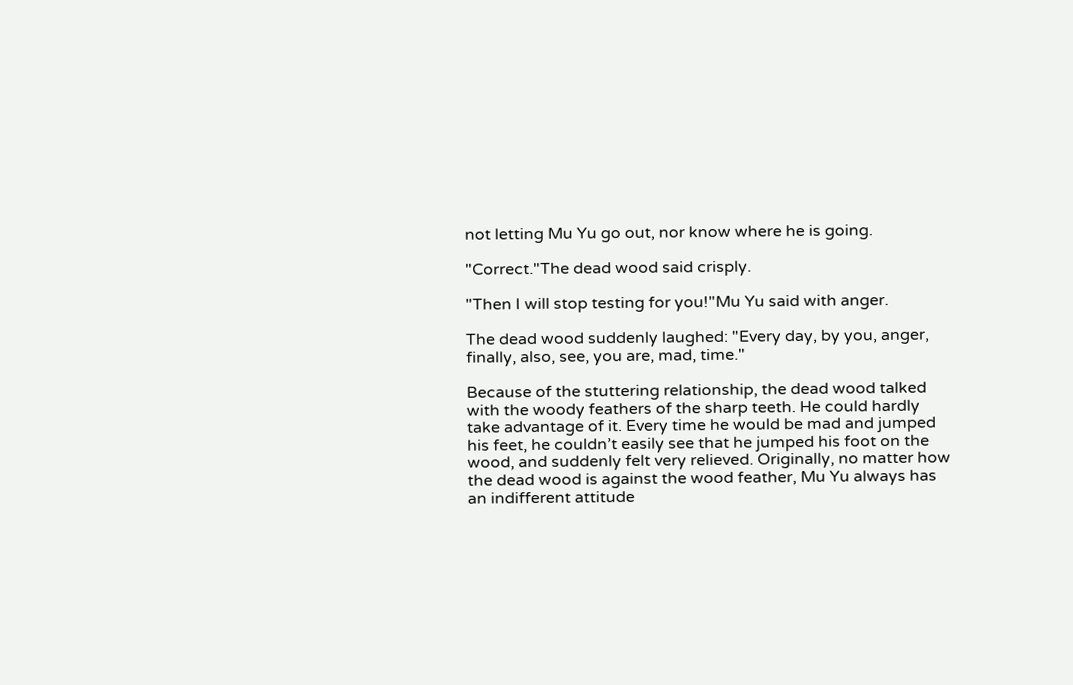not letting Mu Yu go out, nor know where he is going.

"Correct."The dead wood said crisply.

"Then I will stop testing for you!"Mu Yu said with anger.

The dead wood suddenly laughed: "Every day, by you, anger, finally, also, see, you are, mad, time."

Because of the stuttering relationship, the dead wood talked with the woody feathers of the sharp teeth. He could hardly take advantage of it. Every time he would be mad and jumped his feet, he couldn’t easily see that he jumped his foot on the wood, and suddenly felt very relieved. Originally, no matter how the dead wood is against the wood feather, Mu Yu always has an indifferent attitude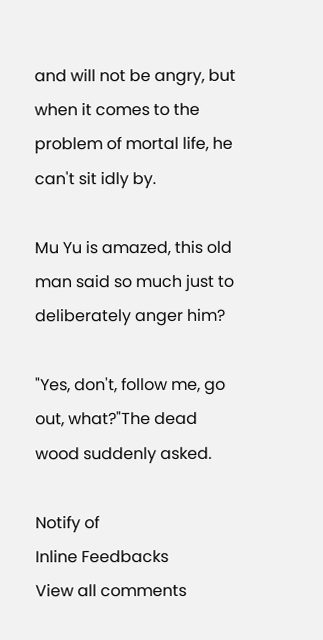and will not be angry, but when it comes to the problem of mortal life, he can't sit idly by.

Mu Yu is amazed, this old man said so much just to deliberately anger him?

"Yes, don't, follow me, go out, what?"The dead wood suddenly asked.

Notify of
Inline Feedbacks
View all comments